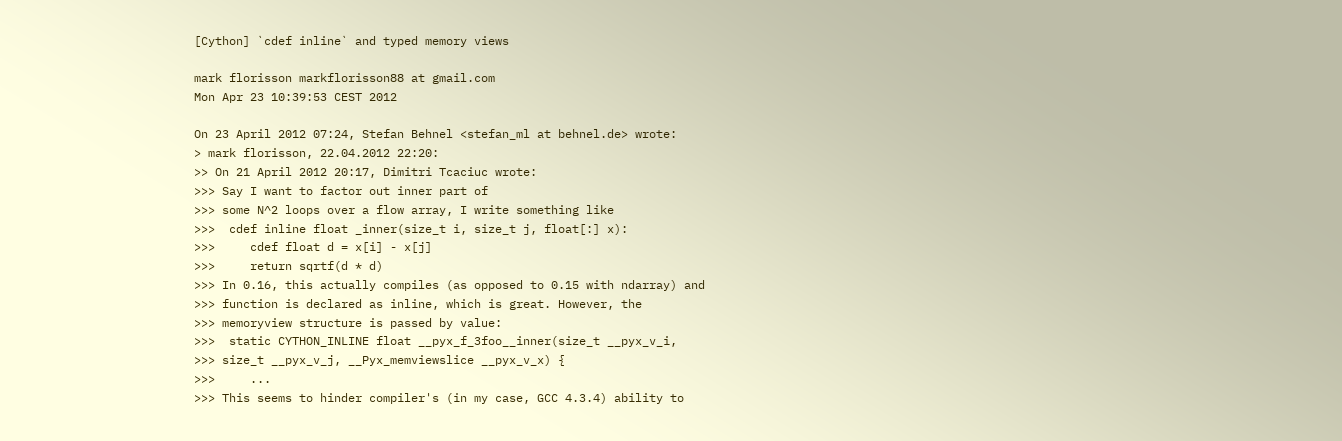[Cython] `cdef inline` and typed memory views

mark florisson markflorisson88 at gmail.com
Mon Apr 23 10:39:53 CEST 2012

On 23 April 2012 07:24, Stefan Behnel <stefan_ml at behnel.de> wrote:
> mark florisson, 22.04.2012 22:20:
>> On 21 April 2012 20:17, Dimitri Tcaciuc wrote:
>>> Say I want to factor out inner part of
>>> some N^2 loops over a flow array, I write something like
>>>  cdef inline float _inner(size_t i, size_t j, float[:] x):
>>>     cdef float d = x[i] - x[j]
>>>     return sqrtf(d * d)
>>> In 0.16, this actually compiles (as opposed to 0.15 with ndarray) and
>>> function is declared as inline, which is great. However, the
>>> memoryview structure is passed by value:
>>>  static CYTHON_INLINE float __pyx_f_3foo__inner(size_t __pyx_v_i,
>>> size_t __pyx_v_j, __Pyx_memviewslice __pyx_v_x) {
>>>     ...
>>> This seems to hinder compiler's (in my case, GCC 4.3.4) ability to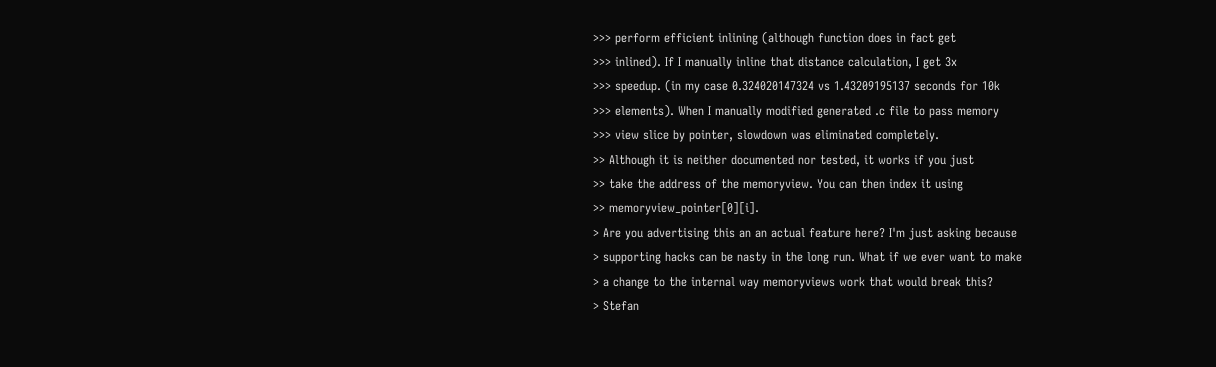>>> perform efficient inlining (although function does in fact get
>>> inlined). If I manually inline that distance calculation, I get 3x
>>> speedup. (in my case 0.324020147324 vs 1.43209195137 seconds for 10k
>>> elements). When I manually modified generated .c file to pass memory
>>> view slice by pointer, slowdown was eliminated completely.
>> Although it is neither documented nor tested, it works if you just
>> take the address of the memoryview. You can then index it using
>> memoryview_pointer[0][i].
> Are you advertising this an an actual feature here? I'm just asking because
> supporting hacks can be nasty in the long run. What if we ever want to make
> a change to the internal way memoryviews work that would break this?
> Stefan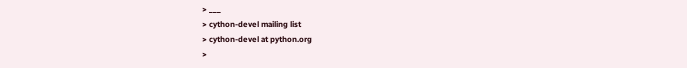> ___
> cython-devel mailing list
> cython-devel at python.org
>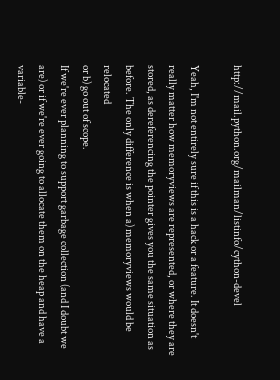http://mail.python.org/mailman/listinfo/cython-devel

Yeah, I'm not entirely sure if this is a hack or a feature. It doesn't
really matter how memoryviews are represented, or where they are
stored, as dereferencing the pointer gives you the same situation as
before. The only difference is when a) memoryviews would be relocated
or b) go out of scope.
If we're ever planning to support garbage collection (and I doubt we
are) or if we're ever going to allocate them on the heap and have a
variable-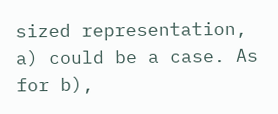sized representation, a) could be a case. As for b),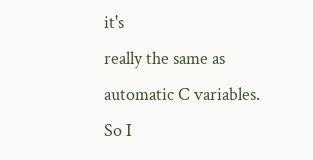it's
really the same as automatic C variables. So I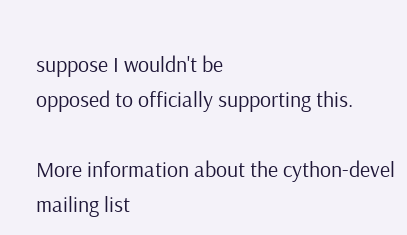suppose I wouldn't be
opposed to officially supporting this.

More information about the cython-devel mailing list